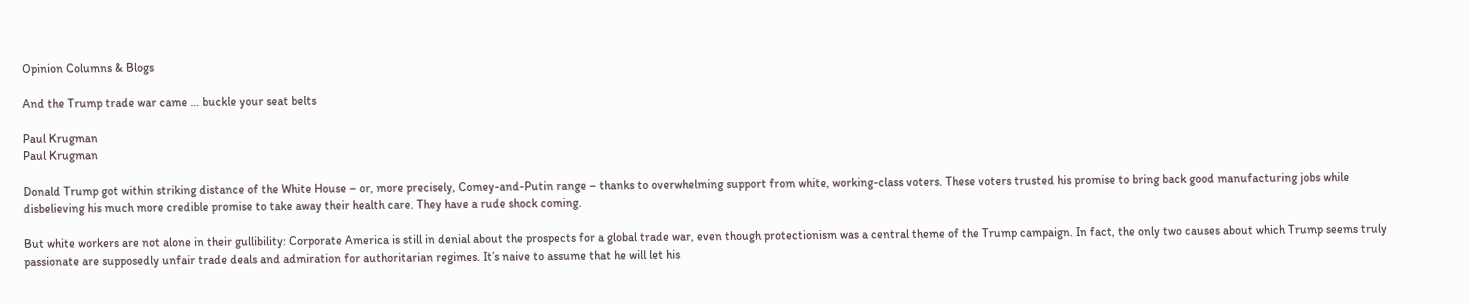Opinion Columns & Blogs

And the Trump trade war came … buckle your seat belts

Paul Krugman
Paul Krugman

Donald Trump got within striking distance of the White House – or, more precisely, Comey-and-Putin range – thanks to overwhelming support from white, working-class voters. These voters trusted his promise to bring back good manufacturing jobs while disbelieving his much more credible promise to take away their health care. They have a rude shock coming.

But white workers are not alone in their gullibility: Corporate America is still in denial about the prospects for a global trade war, even though protectionism was a central theme of the Trump campaign. In fact, the only two causes about which Trump seems truly passionate are supposedly unfair trade deals and admiration for authoritarian regimes. It’s naive to assume that he will let his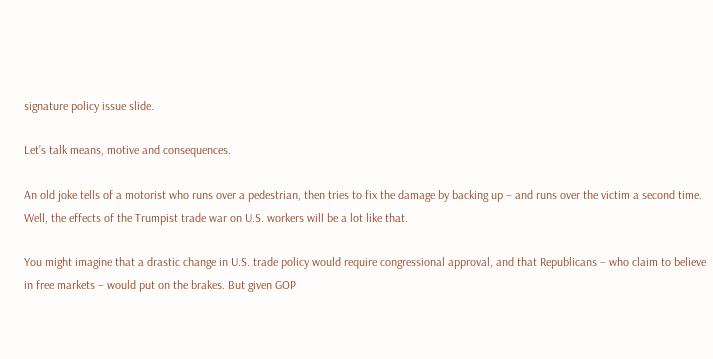signature policy issue slide.

Let’s talk means, motive and consequences.

An old joke tells of a motorist who runs over a pedestrian, then tries to fix the damage by backing up – and runs over the victim a second time. Well, the effects of the Trumpist trade war on U.S. workers will be a lot like that.

You might imagine that a drastic change in U.S. trade policy would require congressional approval, and that Republicans – who claim to believe in free markets – would put on the brakes. But given GOP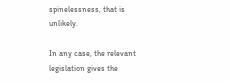spinelessness, that is unlikely.

In any case, the relevant legislation gives the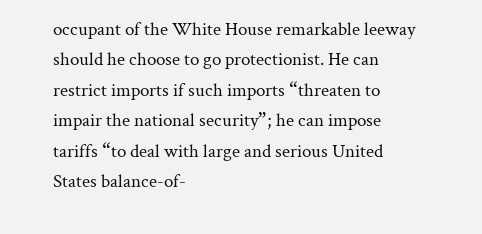occupant of the White House remarkable leeway should he choose to go protectionist. He can restrict imports if such imports “threaten to impair the national security”; he can impose tariffs “to deal with large and serious United States balance-of-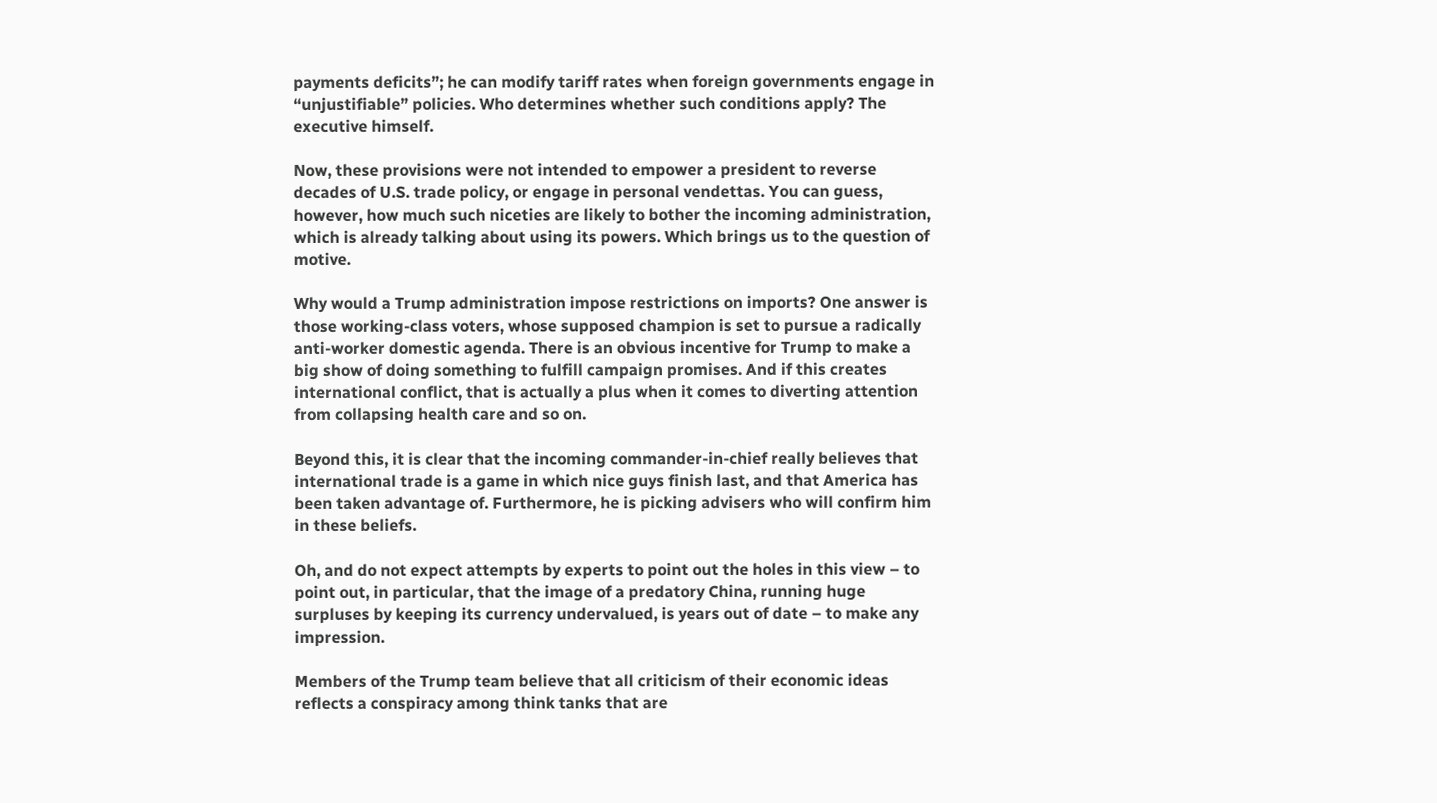payments deficits”; he can modify tariff rates when foreign governments engage in “unjustifiable” policies. Who determines whether such conditions apply? The executive himself.

Now, these provisions were not intended to empower a president to reverse decades of U.S. trade policy, or engage in personal vendettas. You can guess, however, how much such niceties are likely to bother the incoming administration, which is already talking about using its powers. Which brings us to the question of motive.

Why would a Trump administration impose restrictions on imports? One answer is those working-class voters, whose supposed champion is set to pursue a radically anti-worker domestic agenda. There is an obvious incentive for Trump to make a big show of doing something to fulfill campaign promises. And if this creates international conflict, that is actually a plus when it comes to diverting attention from collapsing health care and so on.

Beyond this, it is clear that the incoming commander-in-chief really believes that international trade is a game in which nice guys finish last, and that America has been taken advantage of. Furthermore, he is picking advisers who will confirm him in these beliefs.

Oh, and do not expect attempts by experts to point out the holes in this view – to point out, in particular, that the image of a predatory China, running huge surpluses by keeping its currency undervalued, is years out of date – to make any impression.

Members of the Trump team believe that all criticism of their economic ideas reflects a conspiracy among think tanks that are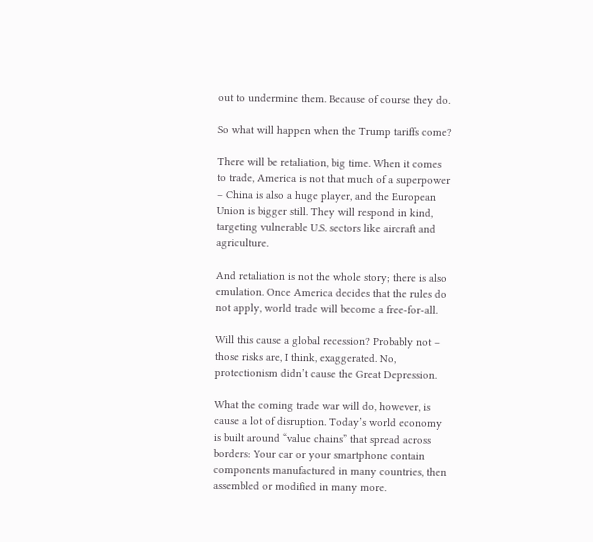out to undermine them. Because of course they do.

So what will happen when the Trump tariffs come?

There will be retaliation, big time. When it comes to trade, America is not that much of a superpower – China is also a huge player, and the European Union is bigger still. They will respond in kind, targeting vulnerable U.S. sectors like aircraft and agriculture.

And retaliation is not the whole story; there is also emulation. Once America decides that the rules do not apply, world trade will become a free-for-all.

Will this cause a global recession? Probably not – those risks are, I think, exaggerated. No, protectionism didn’t cause the Great Depression.

What the coming trade war will do, however, is cause a lot of disruption. Today’s world economy is built around “value chains” that spread across borders: Your car or your smartphone contain components manufactured in many countries, then assembled or modified in many more.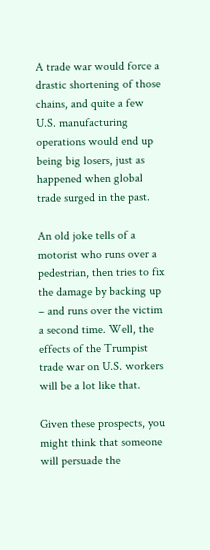A trade war would force a drastic shortening of those chains, and quite a few U.S. manufacturing operations would end up being big losers, just as happened when global trade surged in the past.

An old joke tells of a motorist who runs over a pedestrian, then tries to fix the damage by backing up – and runs over the victim a second time. Well, the effects of the Trumpist trade war on U.S. workers will be a lot like that.

Given these prospects, you might think that someone will persuade the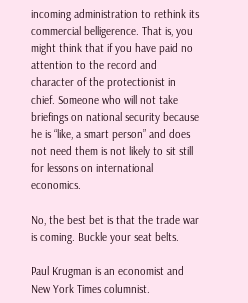incoming administration to rethink its commercial belligerence. That is, you might think that if you have paid no attention to the record and character of the protectionist in chief. Someone who will not take briefings on national security because he is “like, a smart person” and does not need them is not likely to sit still for lessons on international economics.

No, the best bet is that the trade war is coming. Buckle your seat belts.

Paul Krugman is an economist and New York Times columnist.